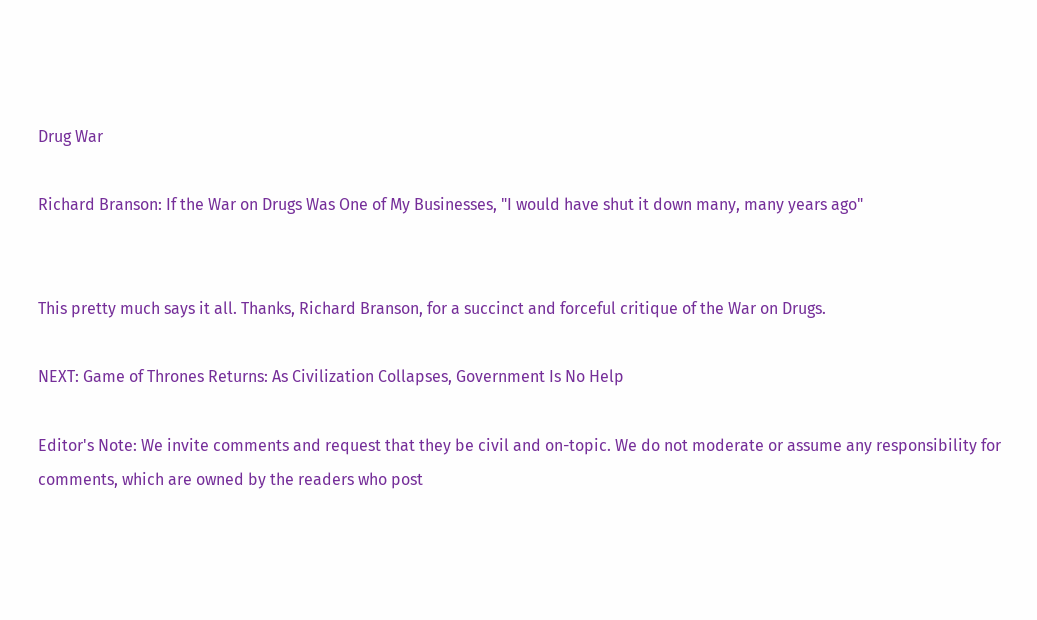Drug War

Richard Branson: If the War on Drugs Was One of My Businesses, "I would have shut it down many, many years ago"


This pretty much says it all. Thanks, Richard Branson, for a succinct and forceful critique of the War on Drugs.

NEXT: Game of Thrones Returns: As Civilization Collapses, Government Is No Help

Editor's Note: We invite comments and request that they be civil and on-topic. We do not moderate or assume any responsibility for comments, which are owned by the readers who post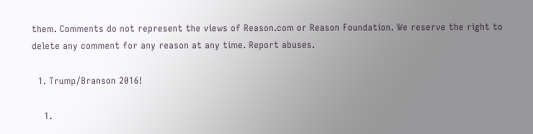them. Comments do not represent the views of Reason.com or Reason Foundation. We reserve the right to delete any comment for any reason at any time. Report abuses.

  1. Trump/Branson 2016!

    1.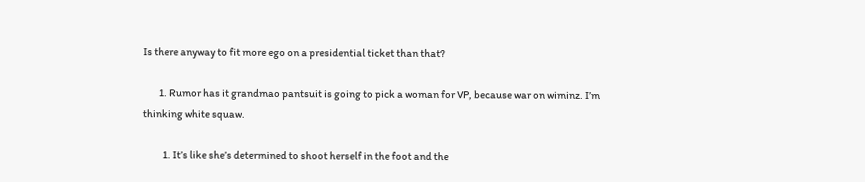Is there anyway to fit more ego on a presidential ticket than that?

        1. Rumor has it grandmao pantsuit is going to pick a woman for VP, because war on wiminz. I’m thinking white squaw.

          1. It’s like she’s determined to shoot herself in the foot and the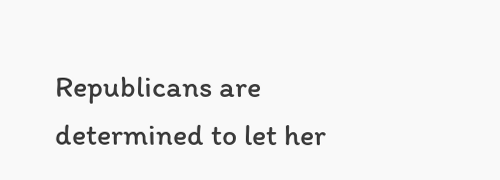Republicans are determined to let her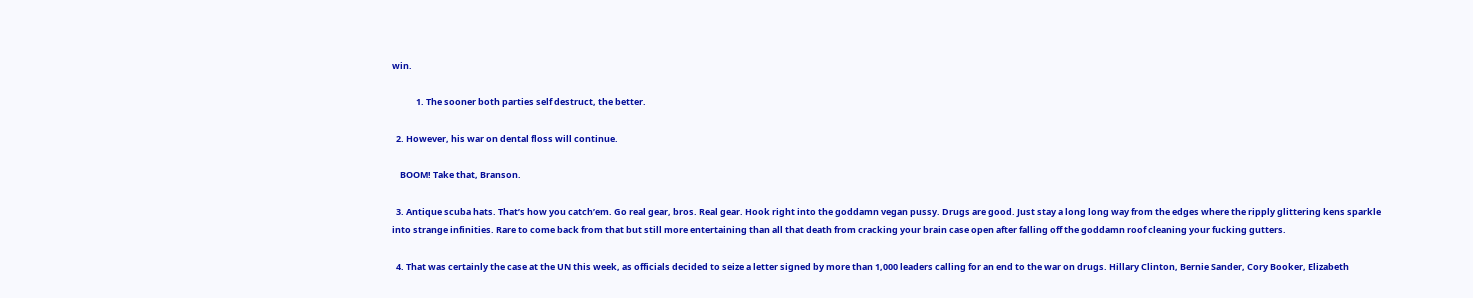win.

            1. The sooner both parties self destruct, the better.

  2. However, his war on dental floss will continue.

    BOOM! Take that, Branson.

  3. Antique scuba hats. That’s how you catch’em. Go real gear, bros. Real gear. Hook right into the goddamn vegan pussy. Drugs are good. Just stay a long long way from the edges where the ripply glittering kens sparkle into strange infinities. Rare to come back from that but still more entertaining than all that death from cracking your brain case open after falling off the goddamn roof cleaning your fucking gutters.

  4. That was certainly the case at the UN this week, as officials decided to seize a letter signed by more than 1,000 leaders calling for an end to the war on drugs. Hillary Clinton, Bernie Sander, Cory Booker, Elizabeth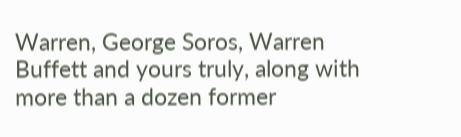Warren, George Soros, Warren Buffett and yours truly, along with more than a dozen former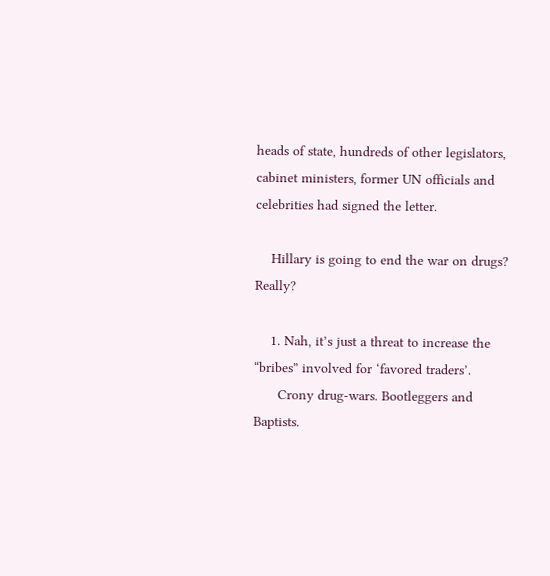heads of state, hundreds of other legislators, cabinet ministers, former UN officials and celebrities had signed the letter.

    Hillary is going to end the war on drugs? Really?

    1. Nah, it’s just a threat to increase the “bribes” involved for ‘favored traders’.
      Crony drug-wars. Bootleggers and Baptists.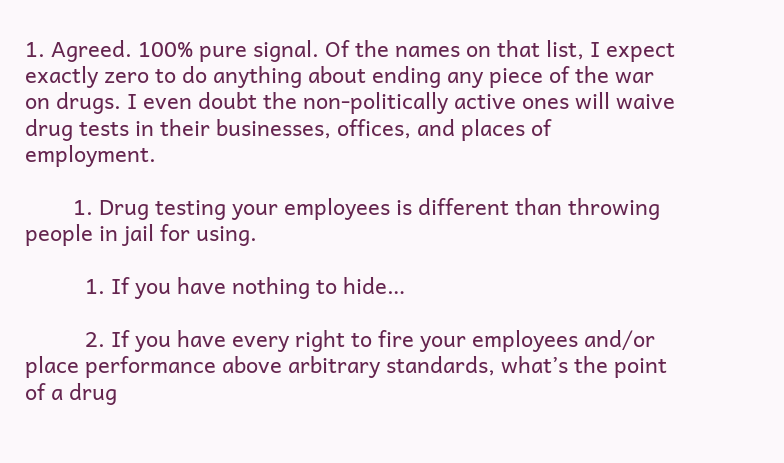1. Agreed. 100% pure signal. Of the names on that list, I expect exactly zero to do anything about ending any piece of the war on drugs. I even doubt the non-politically active ones will waive drug tests in their businesses, offices, and places of employment.

        1. Drug testing your employees is different than throwing people in jail for using.

          1. If you have nothing to hide…

          2. If you have every right to fire your employees and/or place performance above arbitrary standards, what’s the point of a drug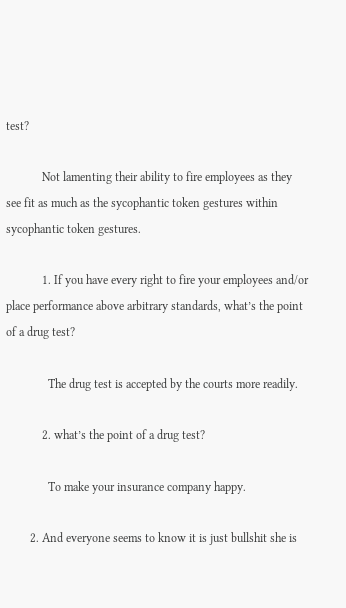test?

            Not lamenting their ability to fire employees as they see fit as much as the sycophantic token gestures within sycophantic token gestures.

            1. If you have every right to fire your employees and/or place performance above arbitrary standards, what’s the point of a drug test?

              The drug test is accepted by the courts more readily.

            2. what’s the point of a drug test?

              To make your insurance company happy.

        2. And everyone seems to know it is just bullshit she is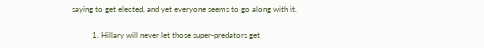saying to get elected, and yet everyone seems to go along with it.

          1. Hillary will never let those super-predators get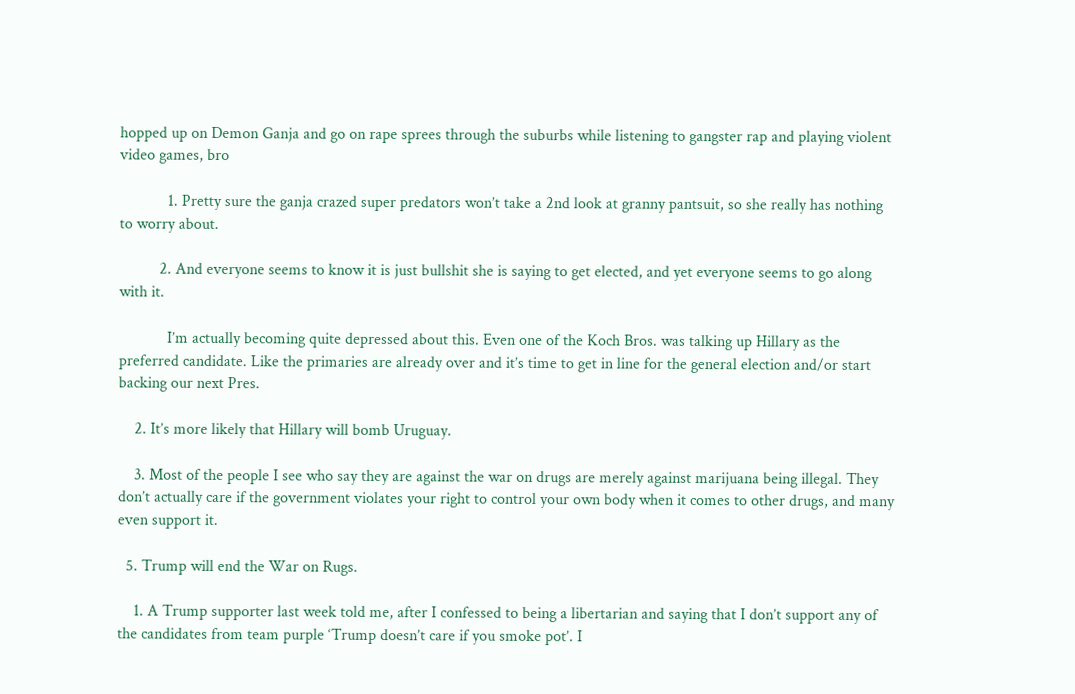hopped up on Demon Ganja and go on rape sprees through the suburbs while listening to gangster rap and playing violent video games, bro

            1. Pretty sure the ganja crazed super predators won’t take a 2nd look at granny pantsuit, so she really has nothing to worry about.

          2. And everyone seems to know it is just bullshit she is saying to get elected, and yet everyone seems to go along with it.

            I’m actually becoming quite depressed about this. Even one of the Koch Bros. was talking up Hillary as the preferred candidate. Like the primaries are already over and it’s time to get in line for the general election and/or start backing our next Pres.

    2. It’s more likely that Hillary will bomb Uruguay.

    3. Most of the people I see who say they are against the war on drugs are merely against marijuana being illegal. They don’t actually care if the government violates your right to control your own body when it comes to other drugs, and many even support it.

  5. Trump will end the War on Rugs.

    1. A Trump supporter last week told me, after I confessed to being a libertarian and saying that I don’t support any of the candidates from team purple ‘Trump doesn’t care if you smoke pot’. I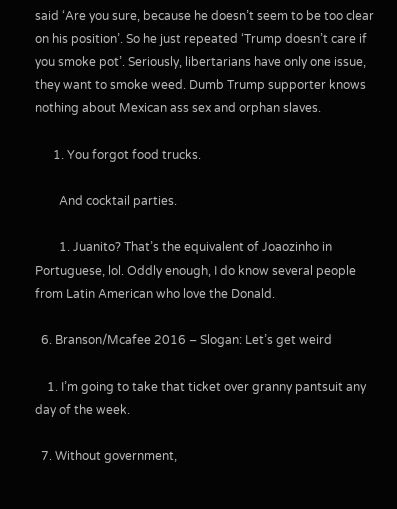said ‘Are you sure, because he doesn’t seem to be too clear on his position’. So he just repeated ‘Trump doesn’t care if you smoke pot’. Seriously, libertarians have only one issue, they want to smoke weed. Dumb Trump supporter knows nothing about Mexican ass sex and orphan slaves.

      1. You forgot food trucks.

        And cocktail parties.

        1. Juanito? That’s the equivalent of Joaozinho in Portuguese, lol. Oddly enough, I do know several people from Latin American who love the Donald.

  6. Branson/Mcafee 2016 – Slogan: Let’s get weird

    1. I’m going to take that ticket over granny pantsuit any day of the week.

  7. Without government,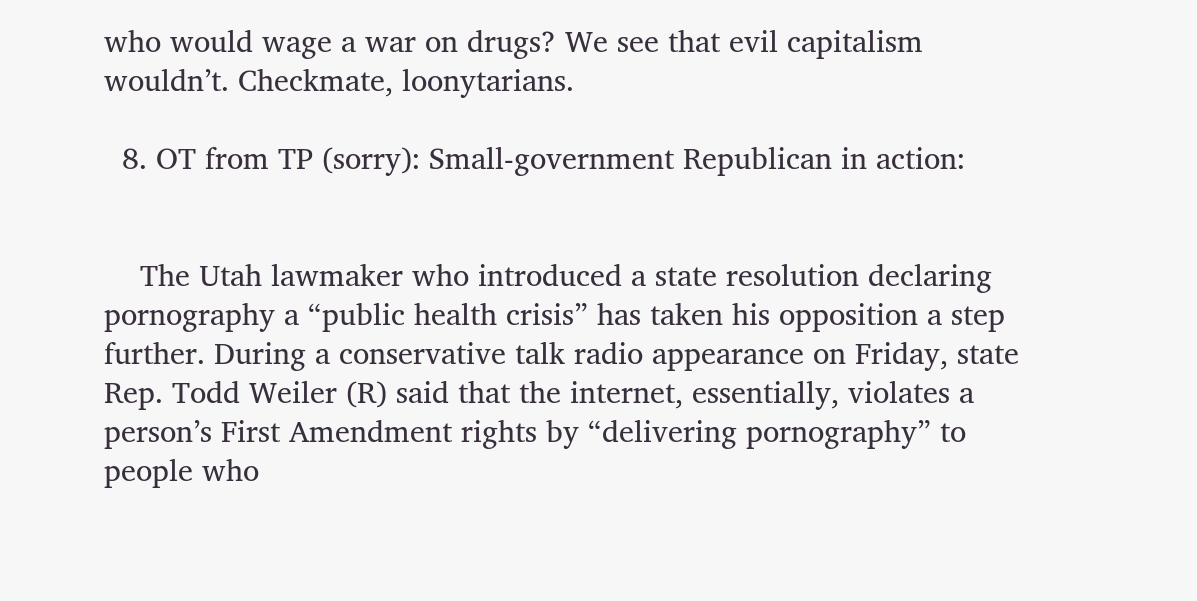who would wage a war on drugs? We see that evil capitalism wouldn’t. Checkmate, loonytarians.

  8. OT from TP (sorry): Small-government Republican in action:


    The Utah lawmaker who introduced a state resolution declaring pornography a “public health crisis” has taken his opposition a step further. During a conservative talk radio appearance on Friday, state Rep. Todd Weiler (R) said that the internet, essentially, violates a person’s First Amendment rights by “delivering pornography” to people who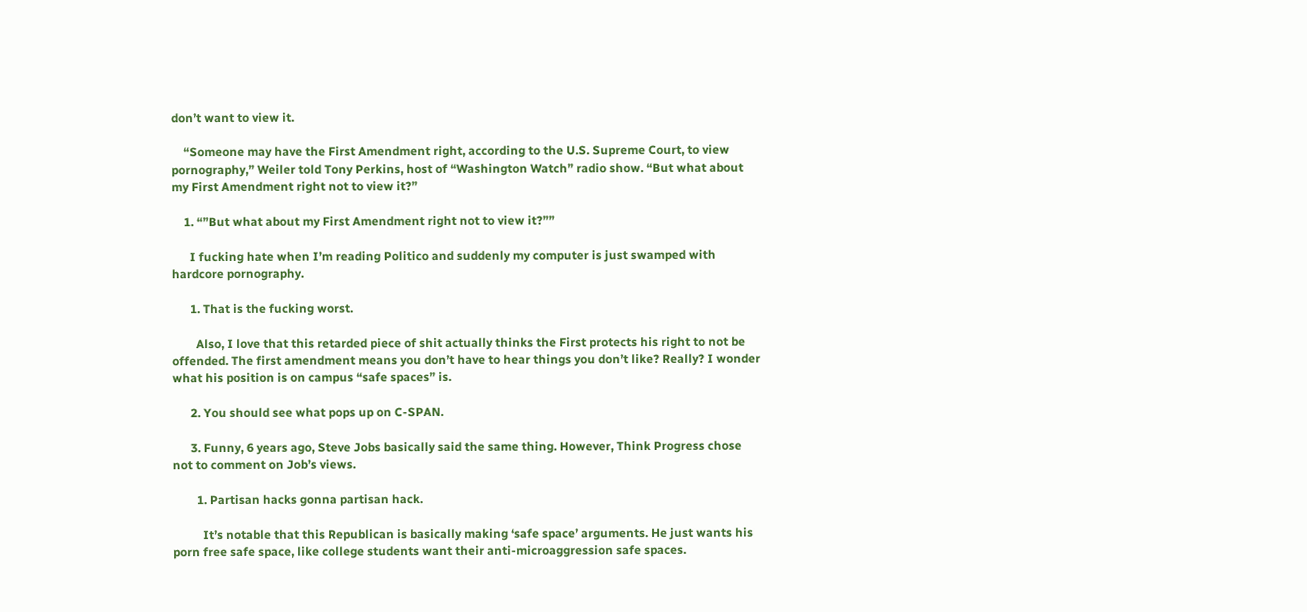don’t want to view it.

    “Someone may have the First Amendment right, according to the U.S. Supreme Court, to view pornography,” Weiler told Tony Perkins, host of “Washington Watch” radio show. “But what about my First Amendment right not to view it?”

    1. “”But what about my First Amendment right not to view it?””

      I fucking hate when I’m reading Politico and suddenly my computer is just swamped with hardcore pornography.

      1. That is the fucking worst.

        Also, I love that this retarded piece of shit actually thinks the First protects his right to not be offended. The first amendment means you don’t have to hear things you don’t like? Really? I wonder what his position is on campus “safe spaces” is.

      2. You should see what pops up on C-SPAN.

      3. Funny, 6 years ago, Steve Jobs basically said the same thing. However, Think Progress chose not to comment on Job’s views.

        1. Partisan hacks gonna partisan hack.

          It’s notable that this Republican is basically making ‘safe space’ arguments. He just wants his porn free safe space, like college students want their anti-microaggression safe spaces.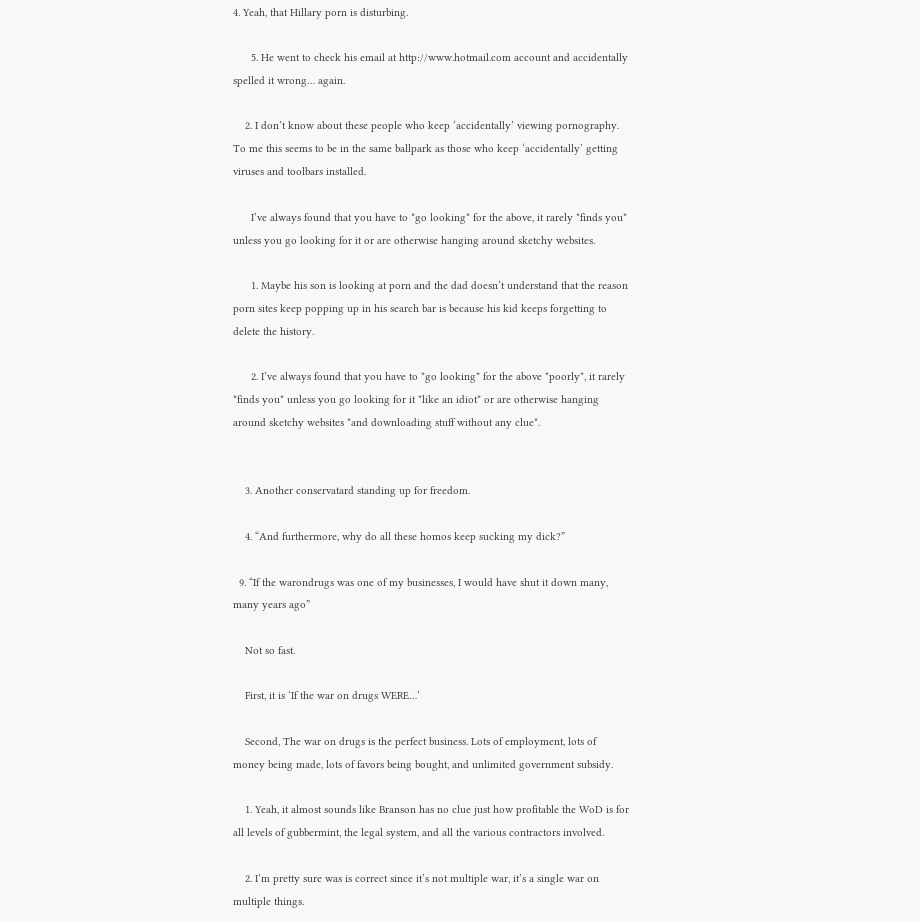4. Yeah, that Hillary porn is disturbing.

      5. He went to check his email at http://www.hotmail.com account and accidentally spelled it wrong… again.

    2. I don’t know about these people who keep ‘accidentally’ viewing pornography. To me this seems to be in the same ballpark as those who keep ‘accidentally’ getting viruses and toolbars installed.

      I’ve always found that you have to *go looking* for the above, it rarely *finds you* unless you go looking for it or are otherwise hanging around sketchy websites.

      1. Maybe his son is looking at porn and the dad doesn’t understand that the reason porn sites keep popping up in his search bar is because his kid keeps forgetting to delete the history.

      2. I’ve always found that you have to *go looking* for the above *poorly*, it rarely *finds you* unless you go looking for it *like an idiot* or are otherwise hanging around sketchy websites *and downloading stuff without any clue*.


    3. Another conservatard standing up for freedom.

    4. “And furthermore, why do all these homos keep sucking my dick?”

  9. “If the warondrugs was one of my businesses, I would have shut it down many, many years ago”

    Not so fast.

    First, it is ‘If the war on drugs WERE…’

    Second, The war on drugs is the perfect business. Lots of employment, lots of money being made, lots of favors being bought, and unlimited government subsidy.

    1. Yeah, it almost sounds like Branson has no clue just how profitable the WoD is for all levels of gubbermint, the legal system, and all the various contractors involved.

    2. I’m pretty sure was is correct since it’s not multiple war, it’s a single war on multiple things.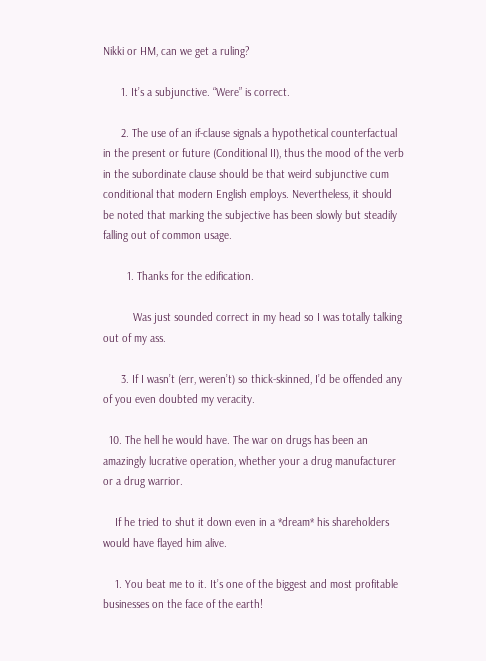Nikki or HM, can we get a ruling?

      1. It’s a subjunctive. “Were” is correct.

      2. The use of an if-clause signals a hypothetical counterfactual in the present or future (Conditional II), thus the mood of the verb in the subordinate clause should be that weird subjunctive cum conditional that modern English employs. Nevertheless, it should be noted that marking the subjective has been slowly but steadily falling out of common usage.

        1. Thanks for the edification.

          Was just sounded correct in my head so I was totally talking out of my ass.

      3. If I wasn’t (err, weren’t) so thick-skinned, I’d be offended any of you even doubted my veracity.

  10. The hell he would have. The war on drugs has been an amazingly lucrative operation, whether your a drug manufacturer or a drug warrior.

    If he tried to shut it down even in a *dream* his shareholders would have flayed him alive.

    1. You beat me to it. It’s one of the biggest and most profitable businesses on the face of the earth!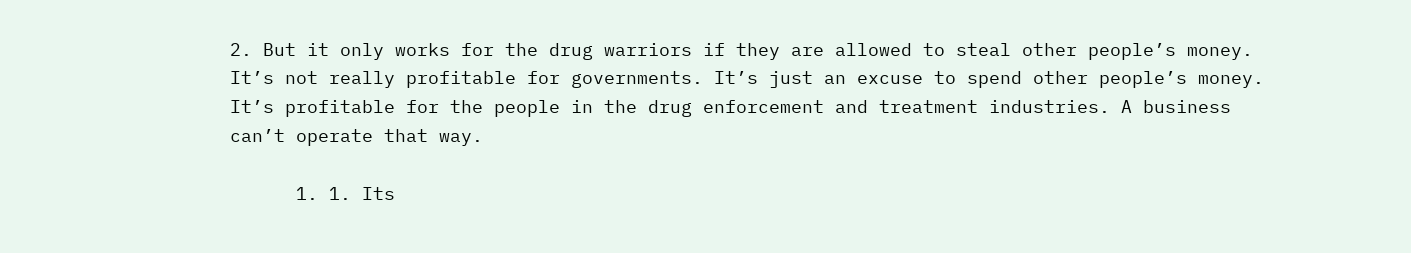2. But it only works for the drug warriors if they are allowed to steal other people’s money. It’s not really profitable for governments. It’s just an excuse to spend other people’s money. It’s profitable for the people in the drug enforcement and treatment industries. A business can’t operate that way.

      1. 1. Its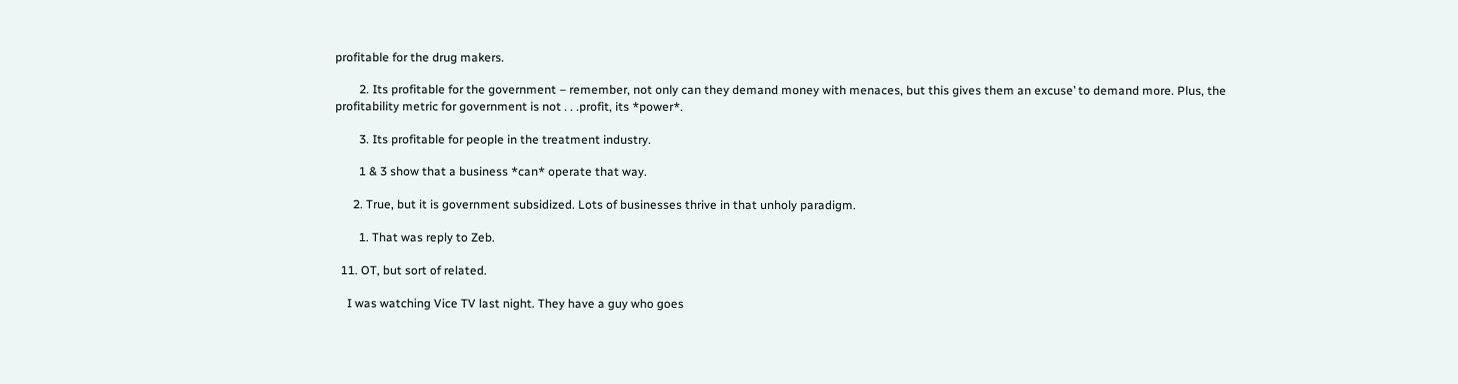profitable for the drug makers.

        2. Its profitable for the government – remember, not only can they demand money with menaces, but this gives them an excuse’ to demand more. Plus, the profitability metric for government is not . . .profit, its *power*.

        3. Its profitable for people in the treatment industry.

        1 & 3 show that a business *can* operate that way.

      2. True, but it is government subsidized. Lots of businesses thrive in that unholy paradigm.

        1. That was reply to Zeb.

  11. OT, but sort of related.

    I was watching Vice TV last night. They have a guy who goes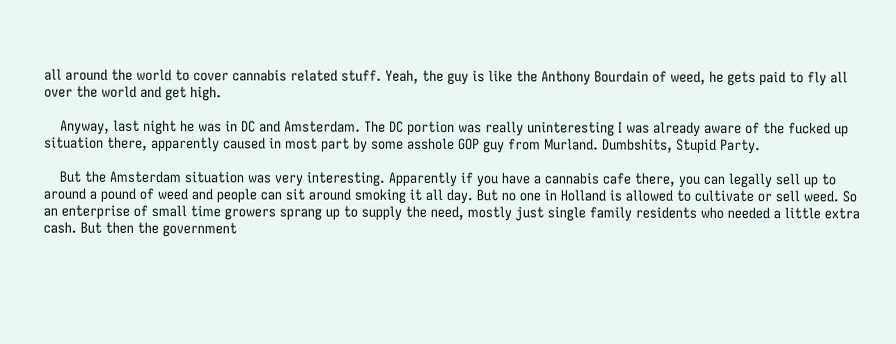all around the world to cover cannabis related stuff. Yeah, the guy is like the Anthony Bourdain of weed, he gets paid to fly all over the world and get high.

    Anyway, last night he was in DC and Amsterdam. The DC portion was really uninteresting I was already aware of the fucked up situation there, apparently caused in most part by some asshole GOP guy from Murland. Dumbshits, Stupid Party.

    But the Amsterdam situation was very interesting. Apparently if you have a cannabis cafe there, you can legally sell up to around a pound of weed and people can sit around smoking it all day. But no one in Holland is allowed to cultivate or sell weed. So an enterprise of small time growers sprang up to supply the need, mostly just single family residents who needed a little extra cash. But then the government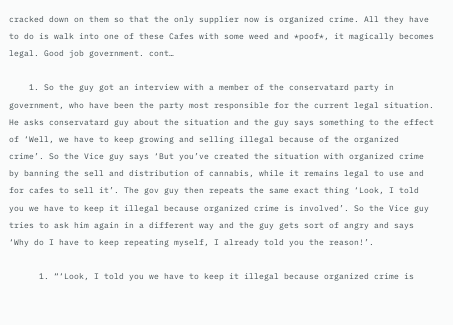cracked down on them so that the only supplier now is organized crime. All they have to do is walk into one of these Cafes with some weed and *poof*, it magically becomes legal. Good job government. cont…

    1. So the guy got an interview with a member of the conservatard party in government, who have been the party most responsible for the current legal situation. He asks conservatard guy about the situation and the guy says something to the effect of ‘Well, we have to keep growing and selling illegal because of the organized crime’. So the Vice guy says ‘But you’ve created the situation with organized crime by banning the sell and distribution of cannabis, while it remains legal to use and for cafes to sell it’. The gov guy then repeats the same exact thing ‘Look, I told you we have to keep it illegal because organized crime is involved’. So the Vice guy tries to ask him again in a different way and the guy gets sort of angry and says ‘Why do I have to keep repeating myself, I already told you the reason!’.

      1. “‘Look, I told you we have to keep it illegal because organized crime is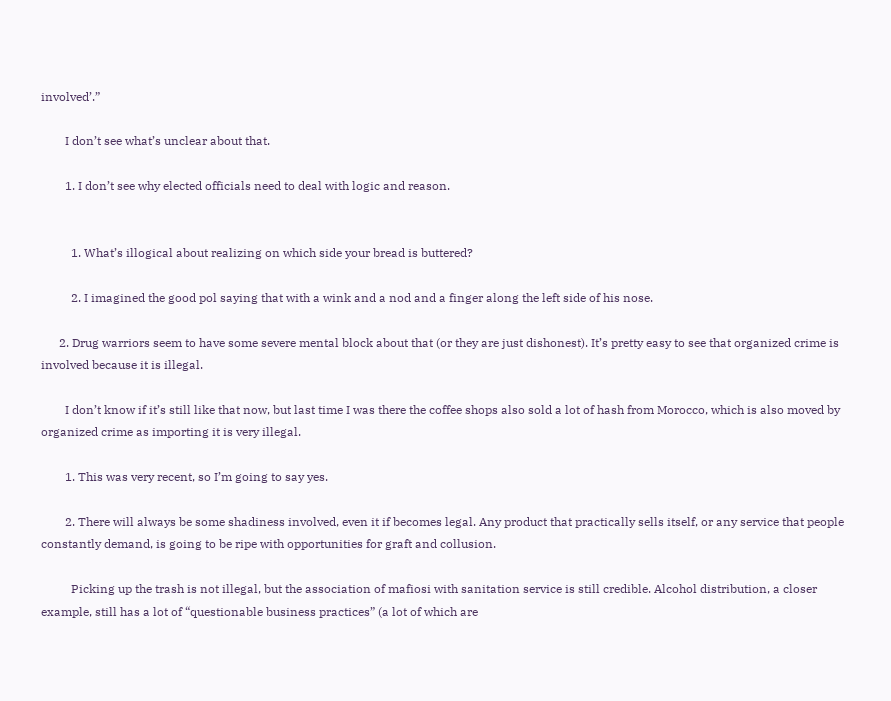involved’.”

        I don’t see what’s unclear about that.

        1. I don’t see why elected officials need to deal with logic and reason.


          1. What’s illogical about realizing on which side your bread is buttered?

          2. I imagined the good pol saying that with a wink and a nod and a finger along the left side of his nose.

      2. Drug warriors seem to have some severe mental block about that (or they are just dishonest). It’s pretty easy to see that organized crime is involved because it is illegal.

        I don’t know if it’s still like that now, but last time I was there the coffee shops also sold a lot of hash from Morocco, which is also moved by organized crime as importing it is very illegal.

        1. This was very recent, so I’m going to say yes.

        2. There will always be some shadiness involved, even it if becomes legal. Any product that practically sells itself, or any service that people constantly demand, is going to be ripe with opportunities for graft and collusion.

          Picking up the trash is not illegal, but the association of mafiosi with sanitation service is still credible. Alcohol distribution, a closer example, still has a lot of “questionable business practices” (a lot of which are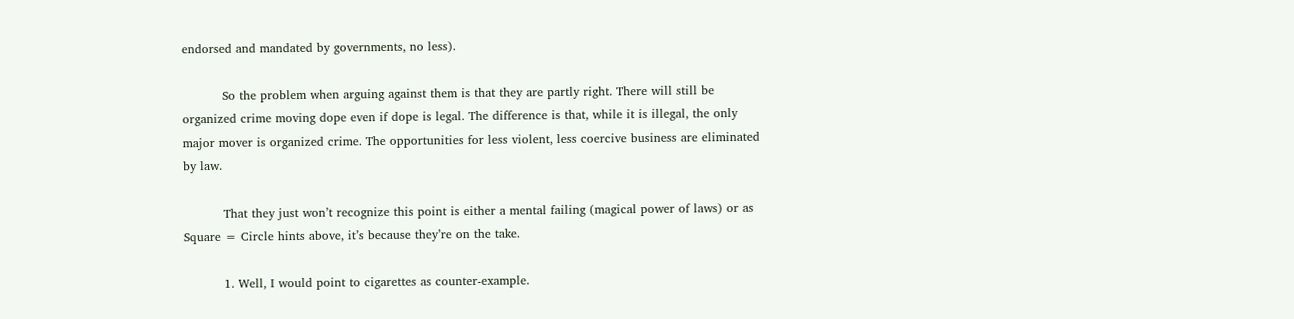endorsed and mandated by governments, no less).

          So the problem when arguing against them is that they are partly right. There will still be organized crime moving dope even if dope is legal. The difference is that, while it is illegal, the only major mover is organized crime. The opportunities for less violent, less coercive business are eliminated by law.

          That they just won’t recognize this point is either a mental failing (magical power of laws) or as Square = Circle hints above, it’s because they’re on the take.

          1. Well, I would point to cigarettes as counter-example.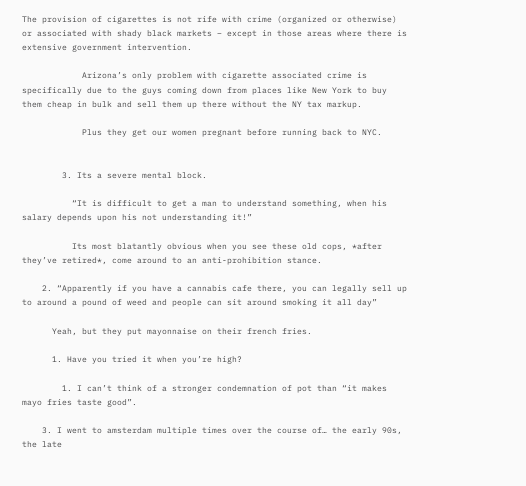The provision of cigarettes is not rife with crime (organized or otherwise) or associated with shady black markets – except in those areas where there is extensive government intervention.

            Arizona’s only problem with cigarette associated crime is specifically due to the guys coming down from places like New York to buy them cheap in bulk and sell them up there without the NY tax markup.

            Plus they get our women pregnant before running back to NYC.


        3. Its a severe mental block.

          “It is difficult to get a man to understand something, when his salary depends upon his not understanding it!”

          Its most blatantly obvious when you see these old cops, *after they’ve retired*, come around to an anti-prohibition stance.

    2. “Apparently if you have a cannabis cafe there, you can legally sell up to around a pound of weed and people can sit around smoking it all day”

      Yeah, but they put mayonnaise on their french fries.

      1. Have you tried it when you’re high?

        1. I can’t think of a stronger condemnation of pot than “it makes mayo fries taste good”.

    3. I went to amsterdam multiple times over the course of… the early 90s, the late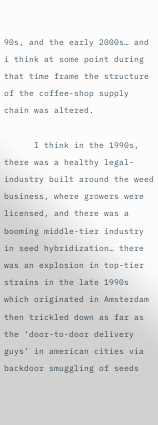90s, and the early 2000s… and i think at some point during that time frame the structure of the coffee-shop supply chain was altered.

      I think in the 1990s, there was a healthy legal-industry built around the weed business, where growers were licensed, and there was a booming middle-tier industry in seed hybridization… there was an explosion in top-tier strains in the late 1990s which originated in Amsterdam then trickled down as far as the ‘door-to-door delivery guys’ in american cities via backdoor smuggling of seeds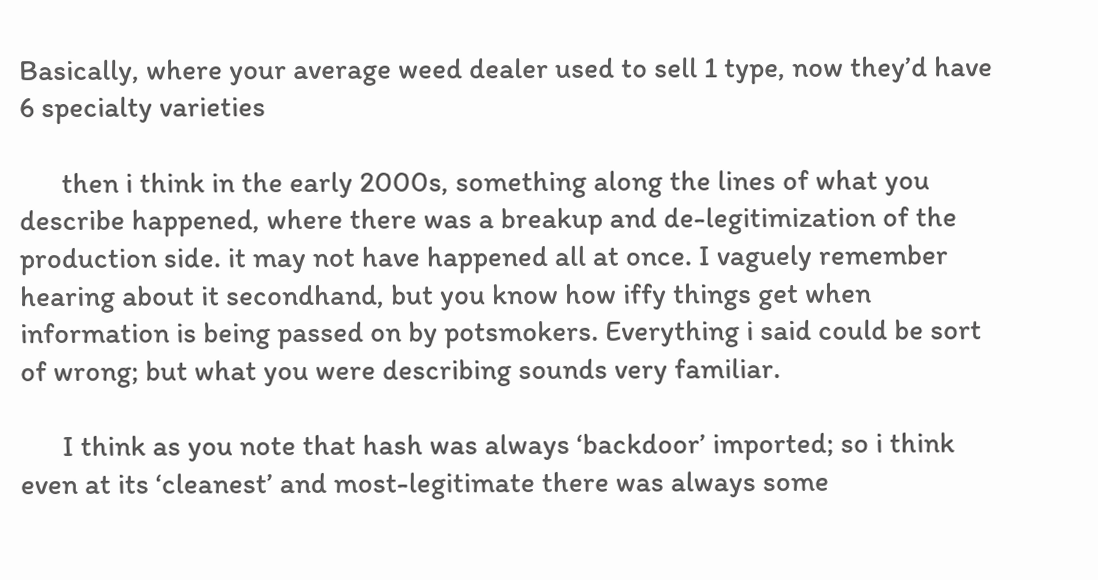Basically, where your average weed dealer used to sell 1 type, now they’d have 6 specialty varieties

      then i think in the early 2000s, something along the lines of what you describe happened, where there was a breakup and de-legitimization of the production side. it may not have happened all at once. I vaguely remember hearing about it secondhand, but you know how iffy things get when information is being passed on by potsmokers. Everything i said could be sort of wrong; but what you were describing sounds very familiar.

      I think as you note that hash was always ‘backdoor’ imported; so i think even at its ‘cleanest’ and most-legitimate there was always some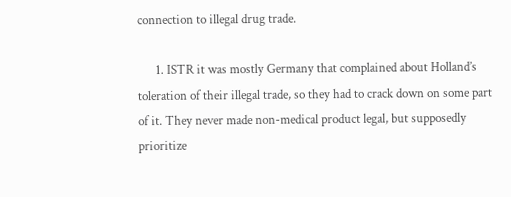connection to illegal drug trade.

      1. ISTR it was mostly Germany that complained about Holland’s toleration of their illegal trade, so they had to crack down on some part of it. They never made non-medical product legal, but supposedly prioritize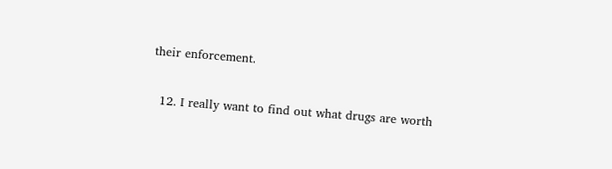their enforcement.

  12. I really want to find out what drugs are worth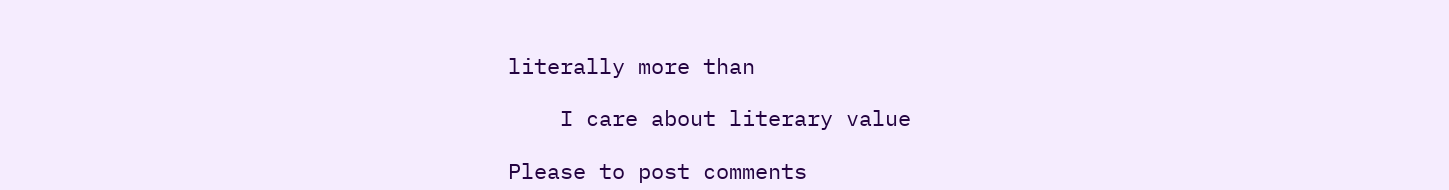literally more than

    I care about literary value

Please to post comments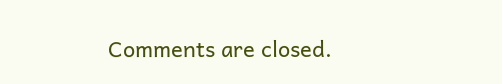Comments are closed.